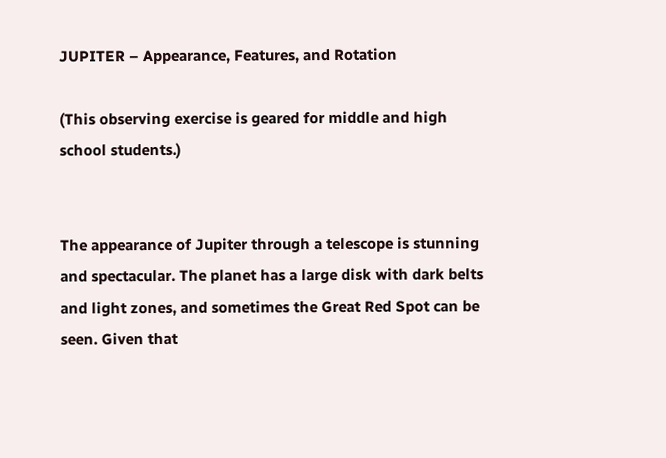JUPITER – Appearance, Features, and Rotation

(This observing exercise is geared for middle and high school students.)


The appearance of Jupiter through a telescope is stunning and spectacular. The planet has a large disk with dark belts and light zones, and sometimes the Great Red Spot can be seen. Given that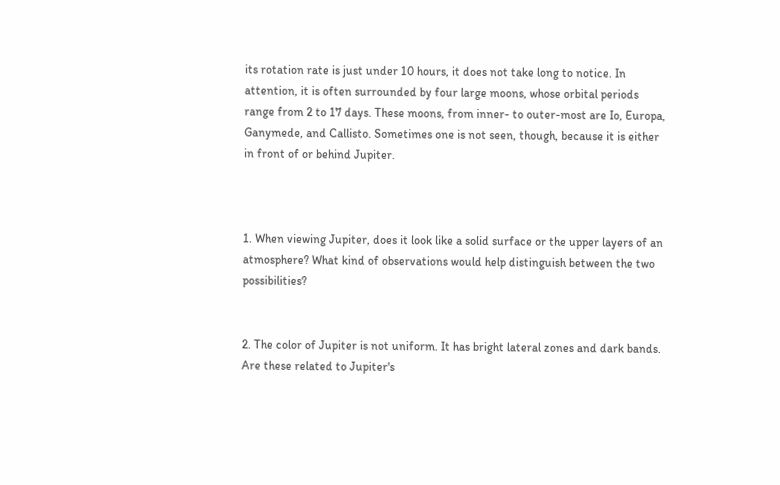its rotation rate is just under 10 hours, it does not take long to notice. In attention, it is often surrounded by four large moons, whose orbital periods range from 2 to 17 days. These moons, from inner- to outer-most are Io, Europa, Ganymede, and Callisto. Sometimes one is not seen, though, because it is either in front of or behind Jupiter.



1. When viewing Jupiter, does it look like a solid surface or the upper layers of an atmosphere? What kind of observations would help distinguish between the two possibilities?


2. The color of Jupiter is not uniform. It has bright lateral zones and dark bands. Are these related to Jupiter's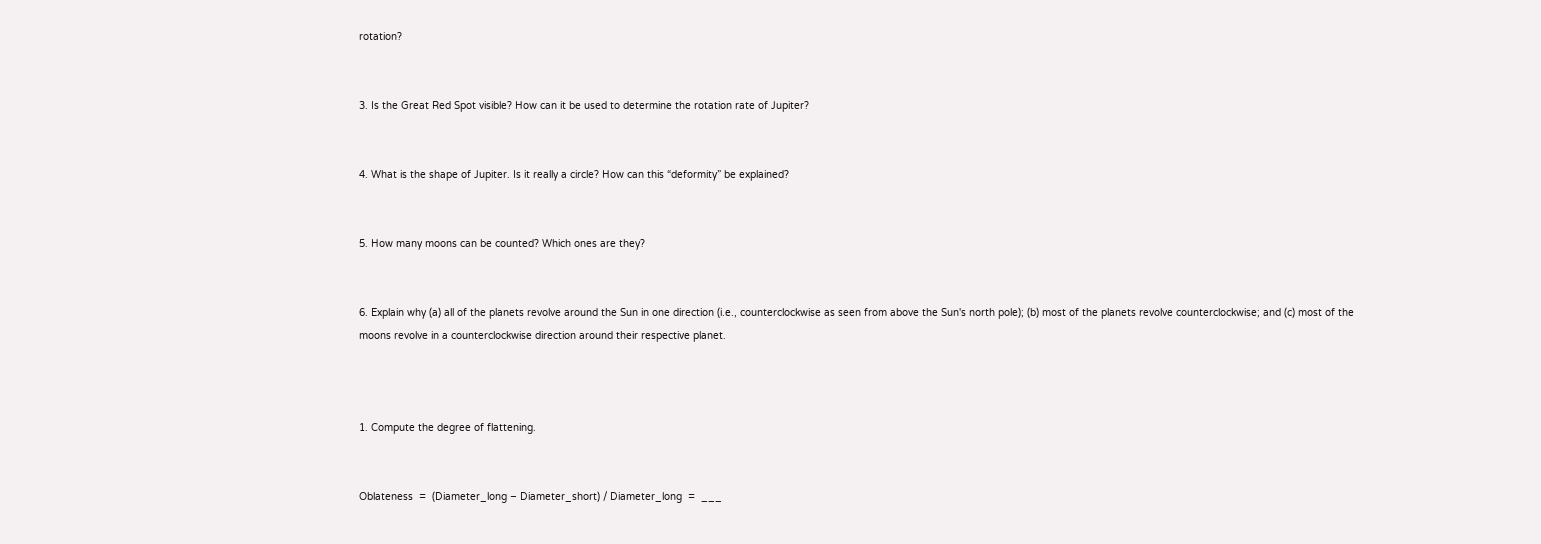rotation?


3. Is the Great Red Spot visible? How can it be used to determine the rotation rate of Jupiter?


4. What is the shape of Jupiter. Is it really a circle? How can this “deformity” be explained?


5. How many moons can be counted? Which ones are they?


6. Explain why (a) all of the planets revolve around the Sun in one direction (i.e., counterclockwise as seen from above the Sun's north pole); (b) most of the planets revolve counterclockwise; and (c) most of the moons revolve in a counterclockwise direction around their respective planet.



1. Compute the degree of flattening.


Oblateness  =  (Diameter_long – Diameter_short) / Diameter_long  =  ___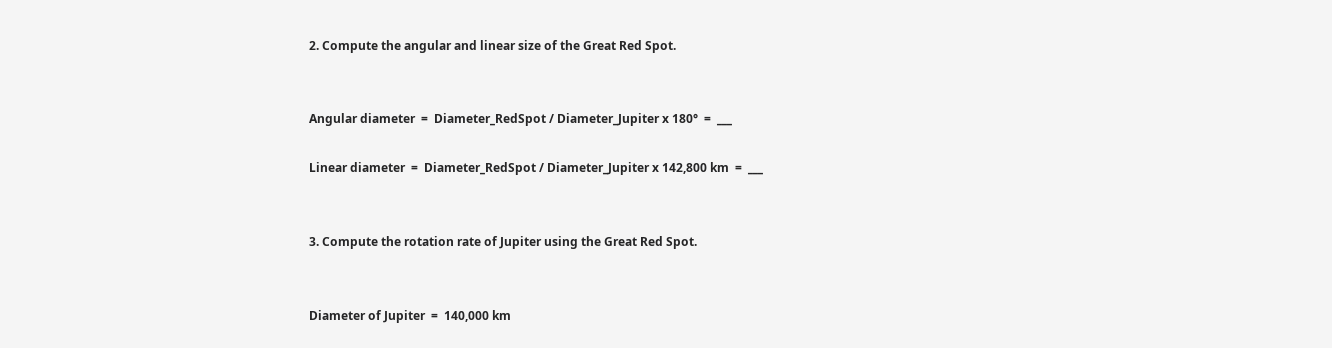2. Compute the angular and linear size of the Great Red Spot.


Angular diameter  =  Diameter_RedSpot / Diameter_Jupiter x 180°  =  ___

Linear diameter  =  Diameter_RedSpot / Diameter_Jupiter x 142,800 km  =  ___


3. Compute the rotation rate of Jupiter using the Great Red Spot.


Diameter of Jupiter  =  140,000 km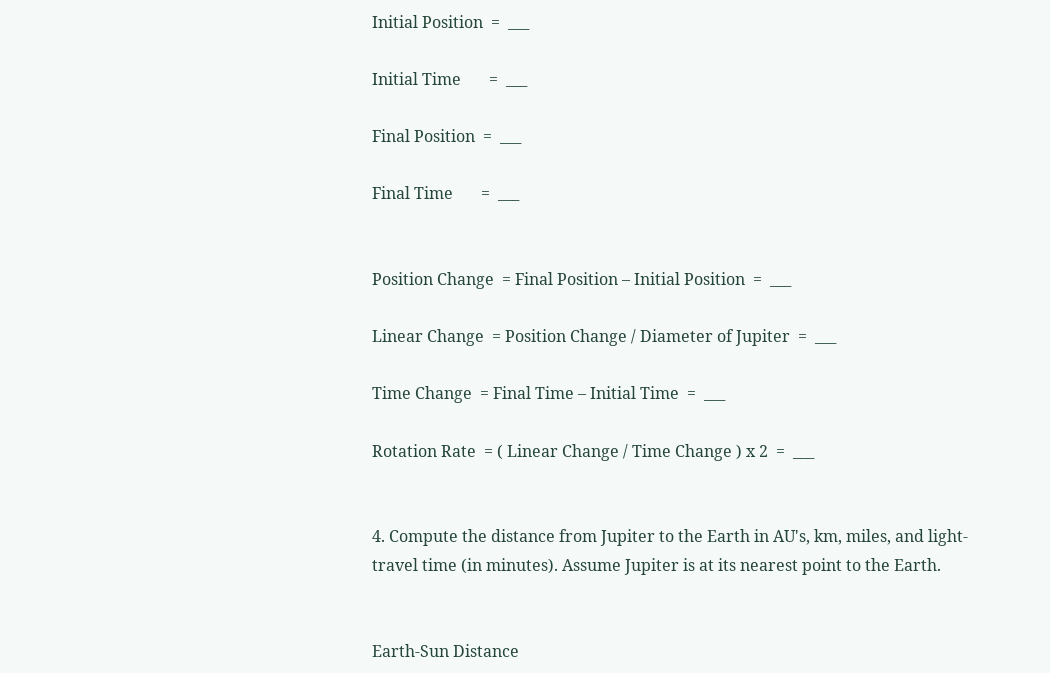Initial Position  =  ___

Initial Time       =  ___

Final Position  =  ___

Final Time       =  ___


Position Change  = Final Position – Initial Position  =  ___

Linear Change  = Position Change / Diameter of Jupiter  =  ___

Time Change  = Final Time – Initial Time  =  ___

Rotation Rate  = ( Linear Change / Time Change ) x 2  =  ___


4. Compute the distance from Jupiter to the Earth in AU's, km, miles, and light-travel time (in minutes). Assume Jupiter is at its nearest point to the Earth.


Earth-Sun Distance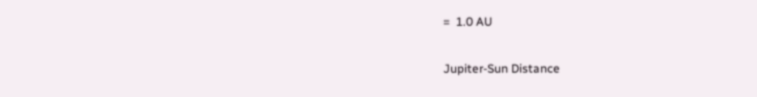=  1.0 AU

Jupiter-Sun Distance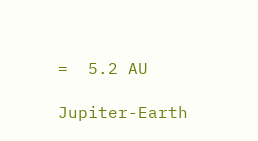=  5.2 AU

Jupiter-Earth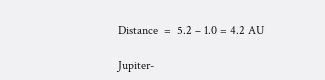Distance  =  5.2 – 1.0 = 4.2 AU

Jupiter-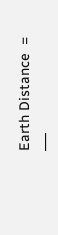Earth Distance  =  ___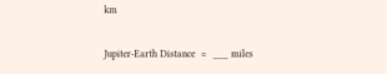km

Jupiter-Earth Distance  =  ___ miles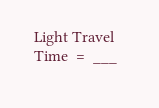Light Travel Time  =  ___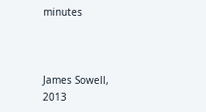minutes



James Sowell, 2013